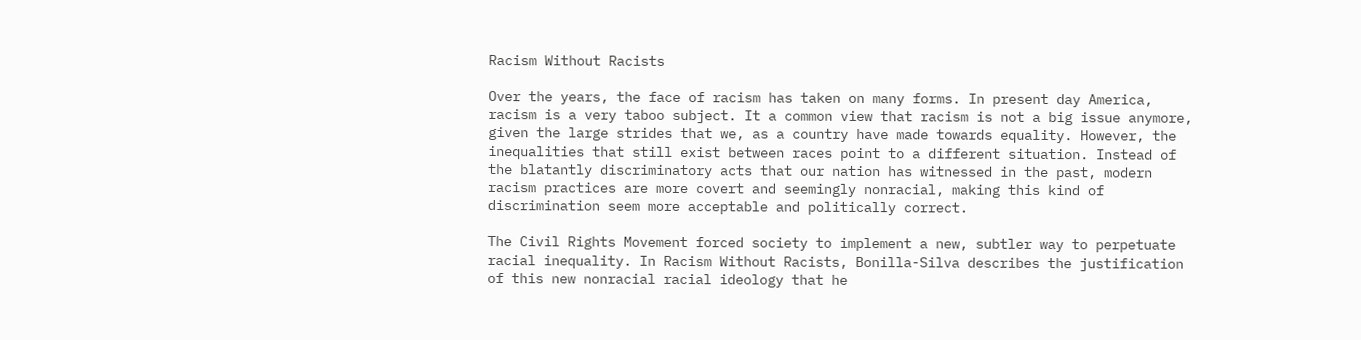Racism Without Racists

Over the years, the face of racism has taken on many forms. In present day America, racism is a very taboo subject. It a common view that racism is not a big issue anymore, given the large strides that we, as a country have made towards equality. However, the inequalities that still exist between races point to a different situation. Instead of the blatantly discriminatory acts that our nation has witnessed in the past, modern racism practices are more covert and seemingly nonracial, making this kind of discrimination seem more acceptable and politically correct.

The Civil Rights Movement forced society to implement a new, subtler way to perpetuate racial inequality. In Racism Without Racists, Bonilla-Silva describes the justification of this new nonracial racial ideology that he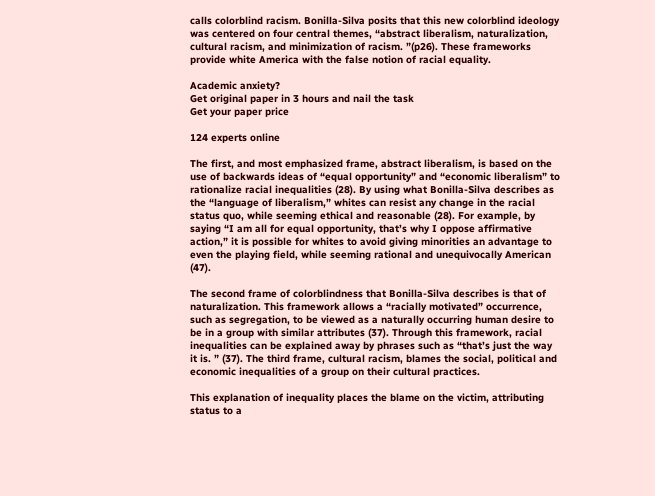calls colorblind racism. Bonilla-Silva posits that this new colorblind ideology was centered on four central themes, “abstract liberalism, naturalization, cultural racism, and minimization of racism. ”(p26). These frameworks provide white America with the false notion of racial equality.

Academic anxiety?
Get original paper in 3 hours and nail the task
Get your paper price

124 experts online

The first, and most emphasized frame, abstract liberalism, is based on the use of backwards ideas of “equal opportunity” and “economic liberalism” to rationalize racial inequalities (28). By using what Bonilla-Silva describes as the “language of liberalism,” whites can resist any change in the racial status quo, while seeming ethical and reasonable (28). For example, by saying “I am all for equal opportunity, that’s why I oppose affirmative action,” it is possible for whites to avoid giving minorities an advantage to even the playing field, while seeming rational and unequivocally American (47).

The second frame of colorblindness that Bonilla-Silva describes is that of naturalization. This framework allows a “racially motivated” occurrence, such as segregation, to be viewed as a naturally occurring human desire to be in a group with similar attributes (37). Through this framework, racial inequalities can be explained away by phrases such as “that’s just the way it is. ” (37). The third frame, cultural racism, blames the social, political and economic inequalities of a group on their cultural practices.

This explanation of inequality places the blame on the victim, attributing status to a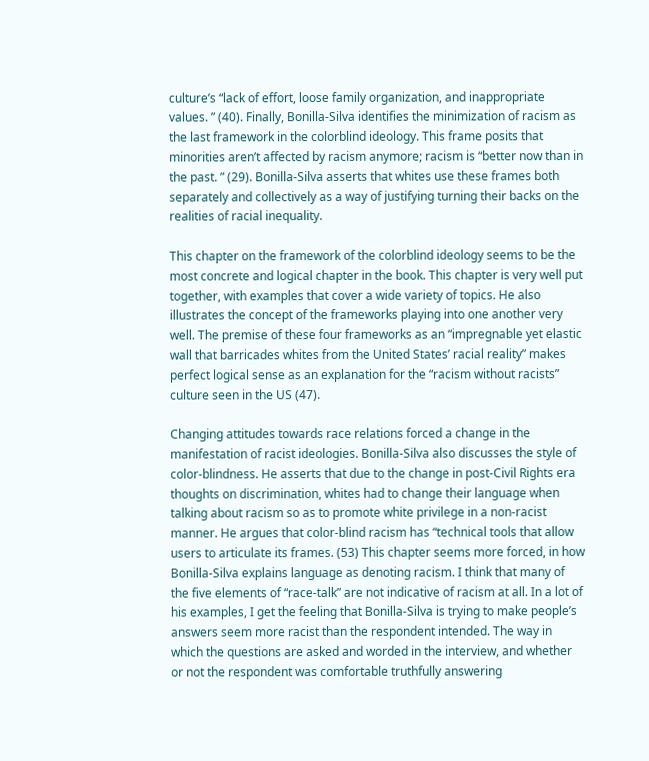culture’s “lack of effort, loose family organization, and inappropriate values. ” (40). Finally, Bonilla-Silva identifies the minimization of racism as the last framework in the colorblind ideology. This frame posits that minorities aren’t affected by racism anymore; racism is “better now than in the past. ” (29). Bonilla-Silva asserts that whites use these frames both separately and collectively as a way of justifying turning their backs on the realities of racial inequality.

This chapter on the framework of the colorblind ideology seems to be the most concrete and logical chapter in the book. This chapter is very well put together, with examples that cover a wide variety of topics. He also illustrates the concept of the frameworks playing into one another very well. The premise of these four frameworks as an “impregnable yet elastic wall that barricades whites from the United States’ racial reality” makes perfect logical sense as an explanation for the “racism without racists” culture seen in the US (47).

Changing attitudes towards race relations forced a change in the manifestation of racist ideologies. Bonilla-Silva also discusses the style of color-blindness. He asserts that due to the change in post-Civil Rights era thoughts on discrimination, whites had to change their language when talking about racism so as to promote white privilege in a non-racist manner. He argues that color-blind racism has “technical tools that allow users to articulate its frames. (53) This chapter seems more forced, in how Bonilla-Silva explains language as denoting racism. I think that many of the five elements of “race-talk” are not indicative of racism at all. In a lot of his examples, I get the feeling that Bonilla-Silva is trying to make people’s answers seem more racist than the respondent intended. The way in which the questions are asked and worded in the interview, and whether or not the respondent was comfortable truthfully answering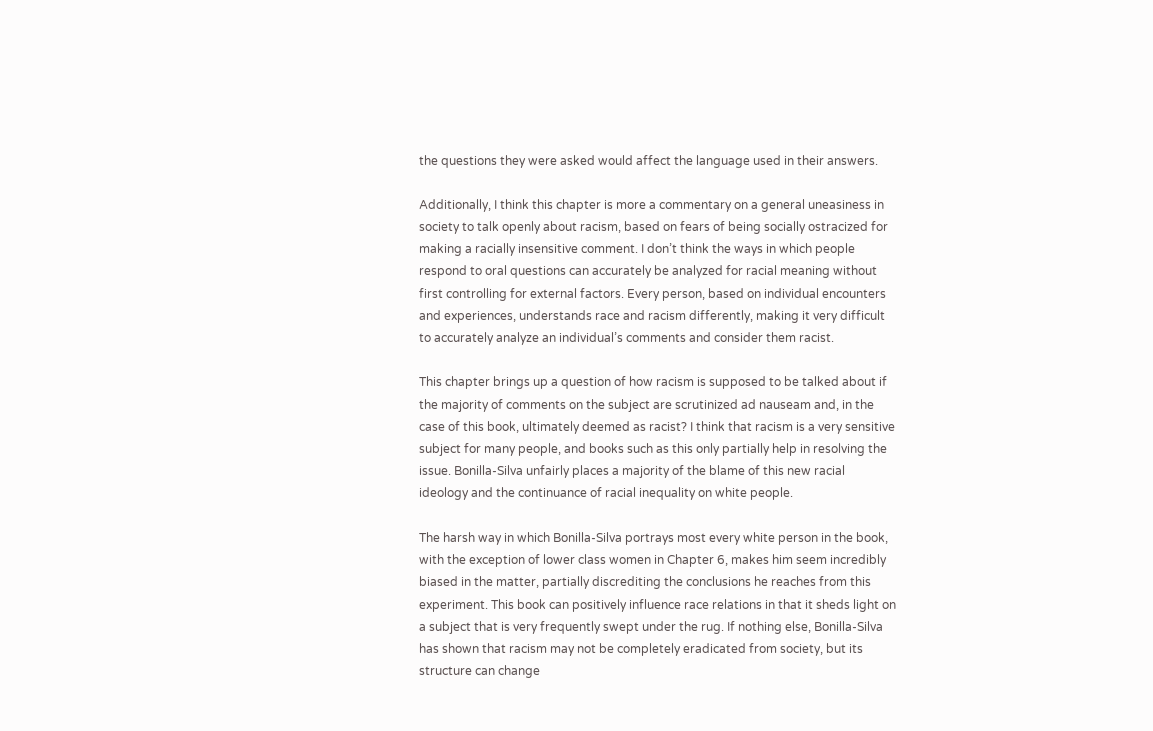the questions they were asked would affect the language used in their answers.

Additionally, I think this chapter is more a commentary on a general uneasiness in society to talk openly about racism, based on fears of being socially ostracized for making a racially insensitive comment. I don’t think the ways in which people respond to oral questions can accurately be analyzed for racial meaning without first controlling for external factors. Every person, based on individual encounters and experiences, understands race and racism differently, making it very difficult to accurately analyze an individual’s comments and consider them racist.

This chapter brings up a question of how racism is supposed to be talked about if the majority of comments on the subject are scrutinized ad nauseam and, in the case of this book, ultimately deemed as racist? I think that racism is a very sensitive subject for many people, and books such as this only partially help in resolving the issue. Bonilla-Silva unfairly places a majority of the blame of this new racial ideology and the continuance of racial inequality on white people.

The harsh way in which Bonilla-Silva portrays most every white person in the book, with the exception of lower class women in Chapter 6, makes him seem incredibly biased in the matter, partially discrediting the conclusions he reaches from this experiment. This book can positively influence race relations in that it sheds light on a subject that is very frequently swept under the rug. If nothing else, Bonilla-Silva has shown that racism may not be completely eradicated from society, but its structure can change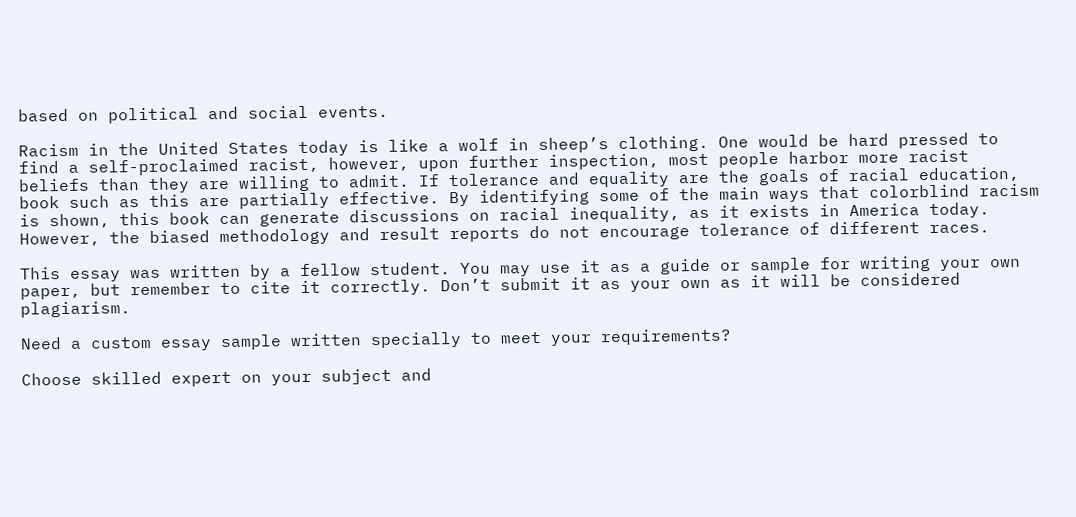based on political and social events.

Racism in the United States today is like a wolf in sheep’s clothing. One would be hard pressed to find a self-proclaimed racist, however, upon further inspection, most people harbor more racist beliefs than they are willing to admit. If tolerance and equality are the goals of racial education, book such as this are partially effective. By identifying some of the main ways that colorblind racism is shown, this book can generate discussions on racial inequality, as it exists in America today. However, the biased methodology and result reports do not encourage tolerance of different races.

This essay was written by a fellow student. You may use it as a guide or sample for writing your own paper, but remember to cite it correctly. Don’t submit it as your own as it will be considered plagiarism.

Need a custom essay sample written specially to meet your requirements?

Choose skilled expert on your subject and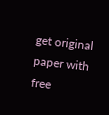get original paper with free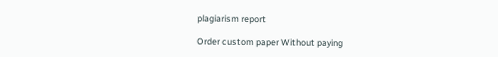plagiarism report

Order custom paper Without paying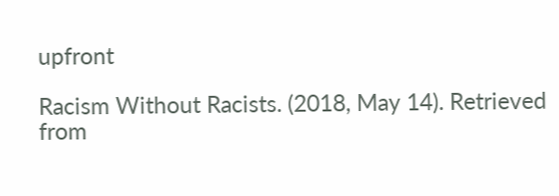upfront

Racism Without Racists. (2018, May 14). Retrieved from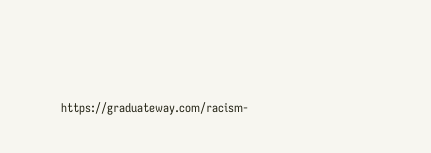https://graduateway.com/racism-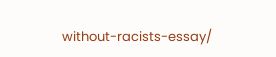without-racists-essay/